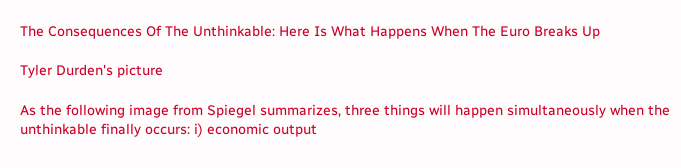The Consequences Of The Unthinkable: Here Is What Happens When The Euro Breaks Up

Tyler Durden's picture

As the following image from Spiegel summarizes, three things will happen simultaneously when the unthinkable finally occurs: i) economic output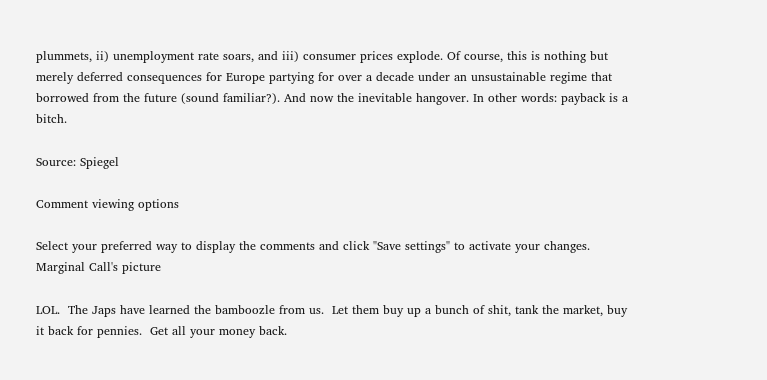plummets, ii) unemployment rate soars, and iii) consumer prices explode. Of course, this is nothing but merely deferred consequences for Europe partying for over a decade under an unsustainable regime that borrowed from the future (sound familiar?). And now the inevitable hangover. In other words: payback is a bitch.

Source: Spiegel

Comment viewing options

Select your preferred way to display the comments and click "Save settings" to activate your changes.
Marginal Call's picture

LOL.  The Japs have learned the bamboozle from us.  Let them buy up a bunch of shit, tank the market, buy it back for pennies.  Get all your money back.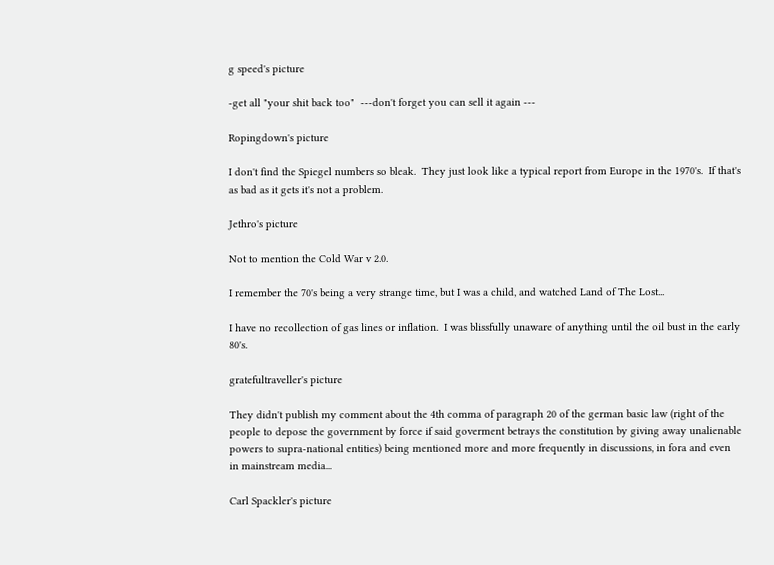g speed's picture

-get all "your shit back too"  ---don't forget you can sell it again ---

Ropingdown's picture

I don't find the Spiegel numbers so bleak.  They just look like a typical report from Europe in the 1970's.  If that's as bad as it gets it's not a problem.

Jethro's picture

Not to mention the Cold War v 2.0.

I remember the 70's being a very strange time, but I was a child, and watched Land of The Lost...

I have no recollection of gas lines or inflation.  I was blissfully unaware of anything until the oil bust in the early 80's.

gratefultraveller's picture

They didn't publish my comment about the 4th comma of paragraph 20 of the german basic law (right of the people to depose the government by force if said goverment betrays the constitution by giving away unalienable powers to supra-national entities) being mentioned more and more frequently in discussions, in fora and even in mainstream media...

Carl Spackler's picture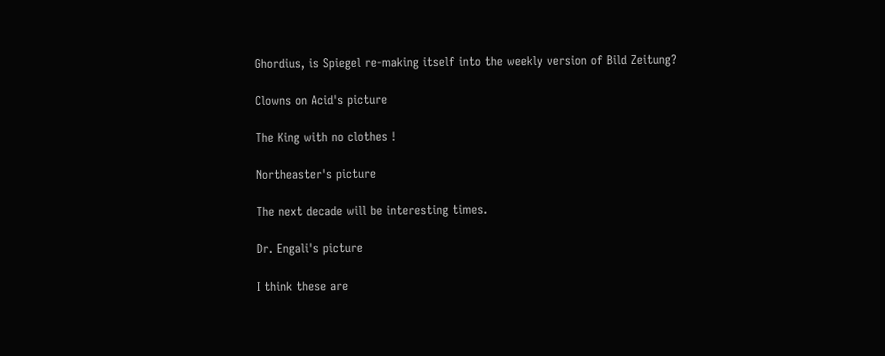Ghordius, is Spiegel re-making itself into the weekly version of Bild Zeitung?

Clowns on Acid's picture

The King with no clothes !

Northeaster's picture

The next decade will be interesting times.

Dr. Engali's picture

I think these are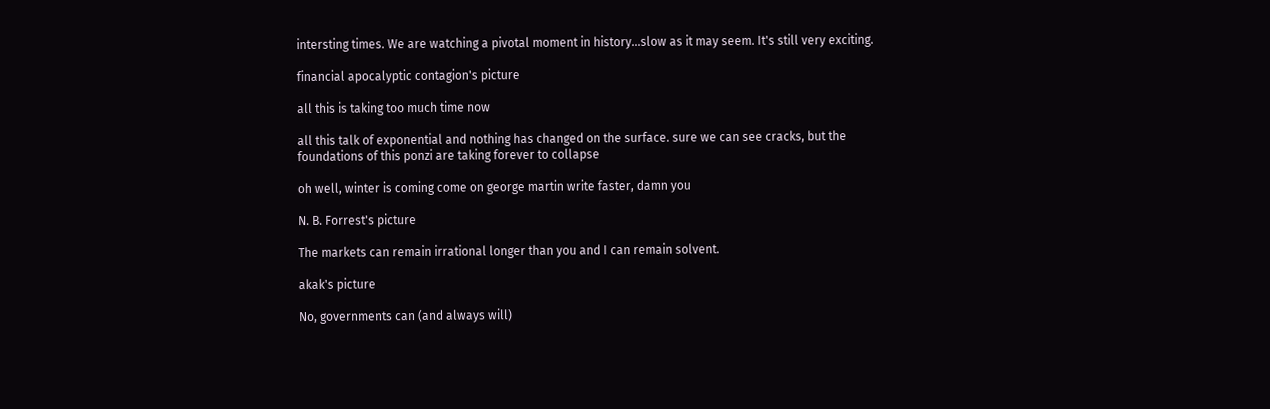intersting times. We are watching a pivotal moment in history...slow as it may seem. It's still very exciting.

financial apocalyptic contagion's picture

all this is taking too much time now

all this talk of exponential and nothing has changed on the surface. sure we can see cracks, but the foundations of this ponzi are taking forever to collapse

oh well, winter is coming come on george martin write faster, damn you

N. B. Forrest's picture

The markets can remain irrational longer than you and I can remain solvent.

akak's picture

No, governments can (and always will)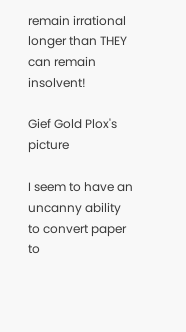remain irrational longer than THEY can remain insolvent!

Gief Gold Plox's picture

I seem to have an uncanny ability to convert paper to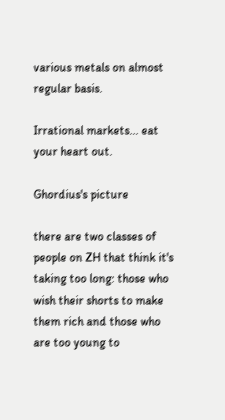various metals on almost regular basis.

Irrational markets... eat your heart out.

Ghordius's picture

there are two classes of people on ZH that think it's taking too long: those who wish their shorts to make them rich and those who are too young to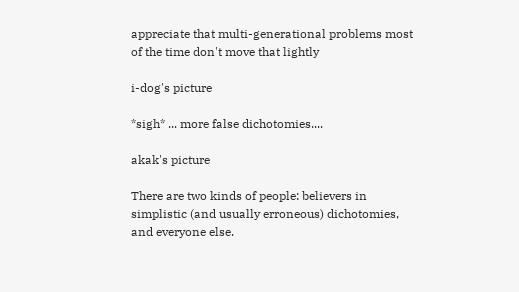appreciate that multi-generational problems most of the time don't move that lightly

i-dog's picture

*sigh* ... more false dichotomies....

akak's picture

There are two kinds of people: believers in simplistic (and usually erroneous) dichotomies, and everyone else.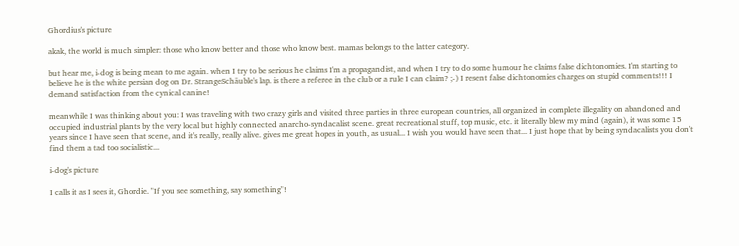Ghordius's picture

akak, the world is much simpler: those who know better and those who know best. mamas belongs to the latter category.

but hear me, i-dog is being mean to me again. when I try to be serious he claims I'm a propagandist, and when I try to do some humour he claims false dichtonomies. I'm starting to believe he is the white persian dog on Dr. StrangeSchäuble's lap. is there a referee in the club or a rule I can claim? ;-) I resent false dichtonomies charges on stupid comments!!! I demand satisfaction from the cynical canine!

meanwhile I was thinking about you: I was traveling with two crazy girls and visited three parties in three european countries, all organized in complete illegality on abandoned and occupied industrial plants by the very local but highly connected anarcho-syndacalist scene. great recreational stuff, top music, etc. it literally blew my mind (again), it was some 15 years since I have seen that scene, and it's really, really alive. gives me great hopes in youth, as usual... I wish you would have seen that... I just hope that by being syndacalists you don't find them a tad too socialistic...

i-dog's picture

I calls it as I sees it, Ghordie. "If you see something, say something"!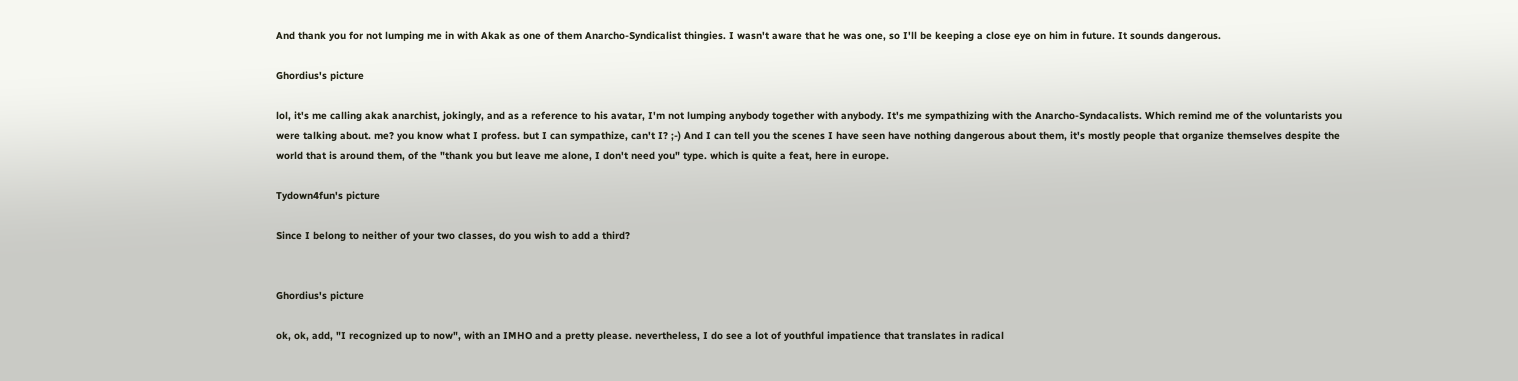And thank you for not lumping me in with Akak as one of them Anarcho-Syndicalist thingies. I wasn't aware that he was one, so I'll be keeping a close eye on him in future. It sounds dangerous.

Ghordius's picture

lol, it's me calling akak anarchist, jokingly, and as a reference to his avatar, I'm not lumping anybody together with anybody. It's me sympathizing with the Anarcho-Syndacalists. Which remind me of the voluntarists you were talking about. me? you know what I profess. but I can sympathize, can't I? ;-) And I can tell you the scenes I have seen have nothing dangerous about them, it's mostly people that organize themselves despite the world that is around them, of the "thank you but leave me alone, I don't need you" type. which is quite a feat, here in europe.

Tydown4fun's picture

Since I belong to neither of your two classes, do you wish to add a third?


Ghordius's picture

ok, ok, add, "I recognized up to now", with an IMHO and a pretty please. nevertheless, I do see a lot of youthful impatience that translates in radical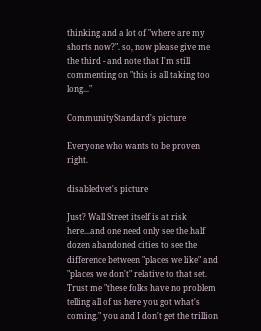thinking and a lot of "where are my shorts now?". so, now please give me the third - and note that I'm still commenting on "this is all taking too long..."

CommunityStandard's picture

Everyone who wants to be proven right.

disabledvet's picture

Just? Wall Street itself is at risk here...and one need only see the half dozen abandoned cities to see the difference between "places we like" and "places we don't" relative to that set. Trust me "these folks have no problem telling all of us here you got what's coming." you and I don't get the trillion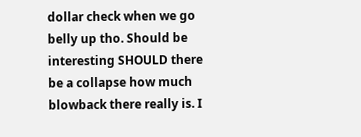dollar check when we go belly up tho. Should be interesting SHOULD there be a collapse how much blowback there really is. I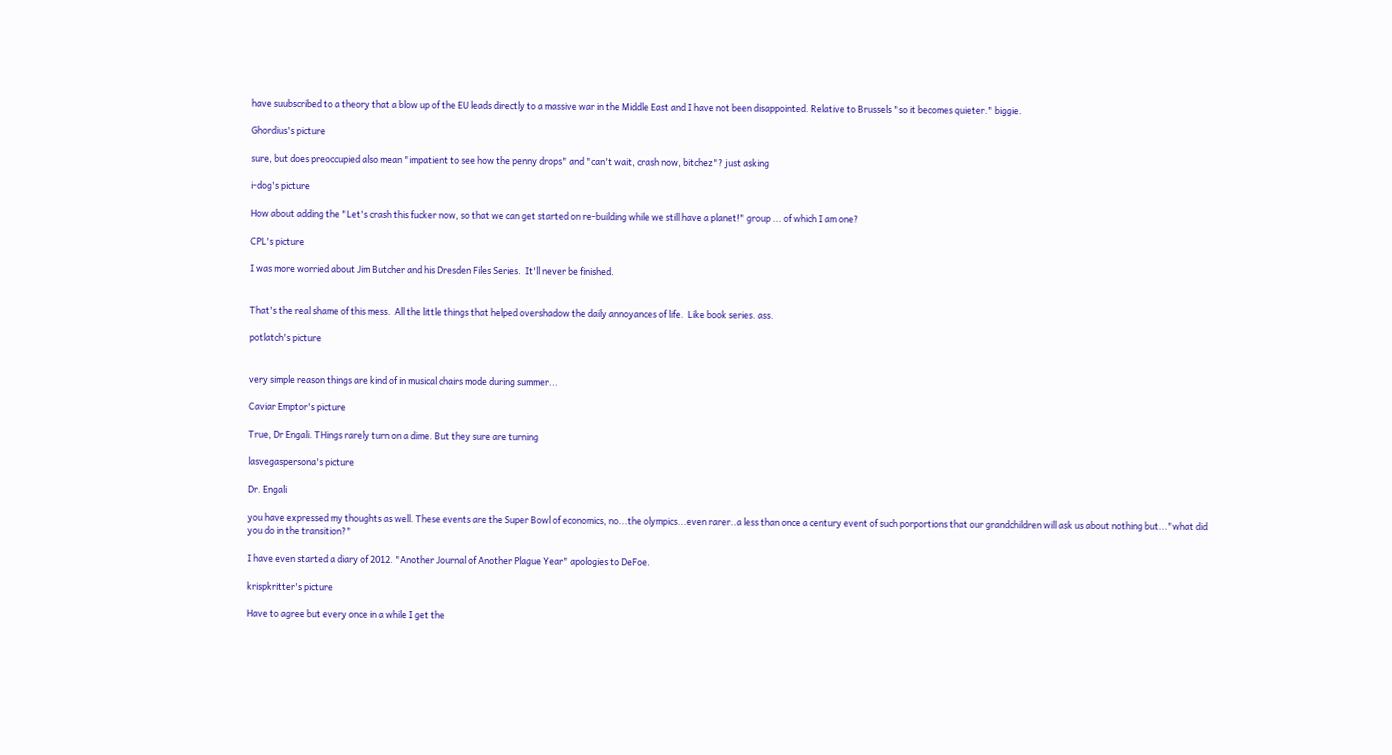have suubscribed to a theory that a blow up of the EU leads directly to a massive war in the Middle East and I have not been disappointed. Relative to Brussels "so it becomes quieter." biggie.

Ghordius's picture

sure, but does preoccupied also mean "impatient to see how the penny drops" and "can't wait, crash now, bitchez"? just asking

i-dog's picture

How about adding the "Let's crash this fucker now, so that we can get started on re-building while we still have a planet!" group ... of which I am one?

CPL's picture

I was more worried about Jim Butcher and his Dresden Files Series.  It'll never be finished.


That's the real shame of this mess.  All the little things that helped overshadow the daily annoyances of life.  Like book series. ass.

potlatch's picture


very simple reason things are kind of in musical chairs mode during summer...

Caviar Emptor's picture

True, Dr Engali. THings rarely turn on a dime. But they sure are turning

lasvegaspersona's picture

Dr. Engali

you have expressed my thoughts as well. These events are the Super Bowl of economics, no...the olympics...even rarer..a less than once a century event of such porportions that our grandchildren will ask us about nothing but..."what did you do in the transition?"

I have even started a diary of 2012. "Another Journal of Another Plague Year" apologies to DeFoe.

krispkritter's picture

Have to agree but every once in a while I get the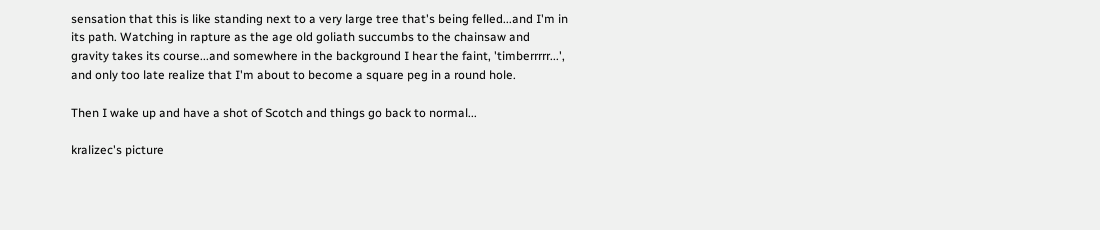sensation that this is like standing next to a very large tree that's being felled...and I'm in its path. Watching in rapture as the age old goliath succumbs to the chainsaw and gravity takes its course...and somewhere in the background I hear the faint, 'timberrrrr...', and only too late realize that I'm about to become a square peg in a round hole.

Then I wake up and have a shot of Scotch and things go back to normal...

kralizec's picture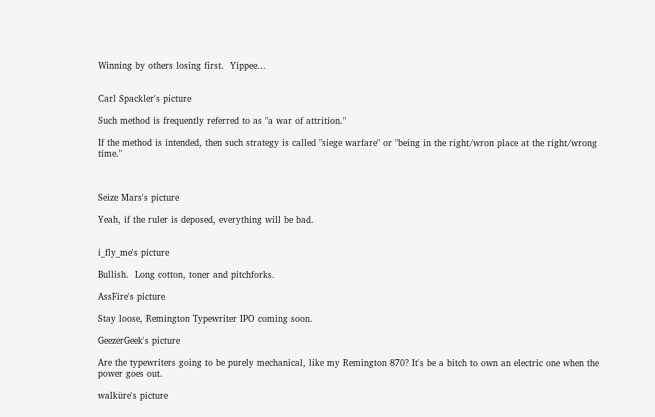Winning by others losing first.  Yippee...


Carl Spackler's picture

Such method is frequently referred to as "a war of attrition."

If the method is intended, then such strategy is called "siege warfare" or "being in the right/wron place at the right/wrong time."



Seize Mars's picture

Yeah, if the ruler is deposed, everything will be bad.


i_fly_me's picture

Bullish.  Long cotton, toner and pitchforks.

AssFire's picture

Stay loose, Remington Typewriter IPO coming soon.

GeezerGeek's picture

Are the typewriters going to be purely mechanical, like my Remington 870? It's be a bitch to own an electric one when the power goes out.

walküre's picture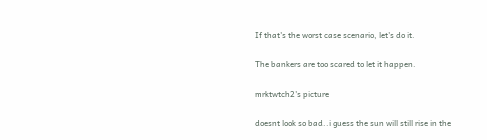If that's the worst case scenario, let's do it.

The bankers are too scared to let it happen.

mrktwtch2's picture

doesnt look so bad..i guess the sun will still rise in the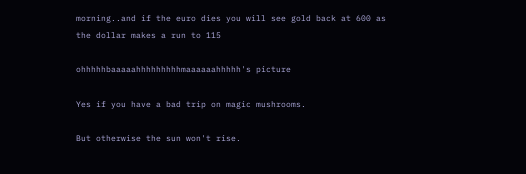morning..and if the euro dies you will see gold back at 600 as the dollar makes a run to 115

ohhhhhbaaaaahhhhhhhhhmaaaaaahhhhh's picture

Yes if you have a bad trip on magic mushrooms.

But otherwise the sun won't rise.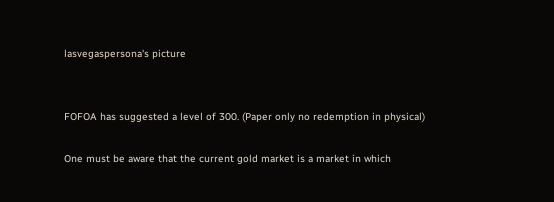lasvegaspersona's picture


FOFOA has suggested a level of 300. (Paper only no redemption in physical)

One must be aware that the current gold market is a market in which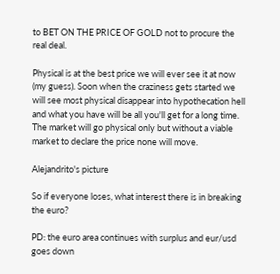to BET ON THE PRICE OF GOLD not to procure the real deal.

Physical is at the best price we will ever see it at now (my guess). Soon when the craziness gets started we will see most physical disappear into hypothecation hell and what you have will be all you'll get for a long time. The market will go physical only but without a viable market to declare the price none will move.

Alejandrito's picture

So if everyone loses, what interest there is in breaking the euro?

PD: the euro area continues with surplus and eur/usd goes down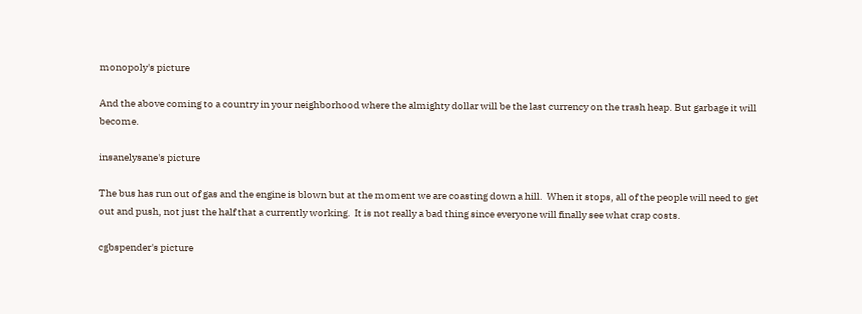monopoly's picture

And the above coming to a country in your neighborhood where the almighty dollar will be the last currency on the trash heap. But garbage it will become.

insanelysane's picture

The bus has run out of gas and the engine is blown but at the moment we are coasting down a hill.  When it stops, all of the people will need to get out and push, not just the half that a currently working.  It is not really a bad thing since everyone will finally see what crap costs.

cgbspender's picture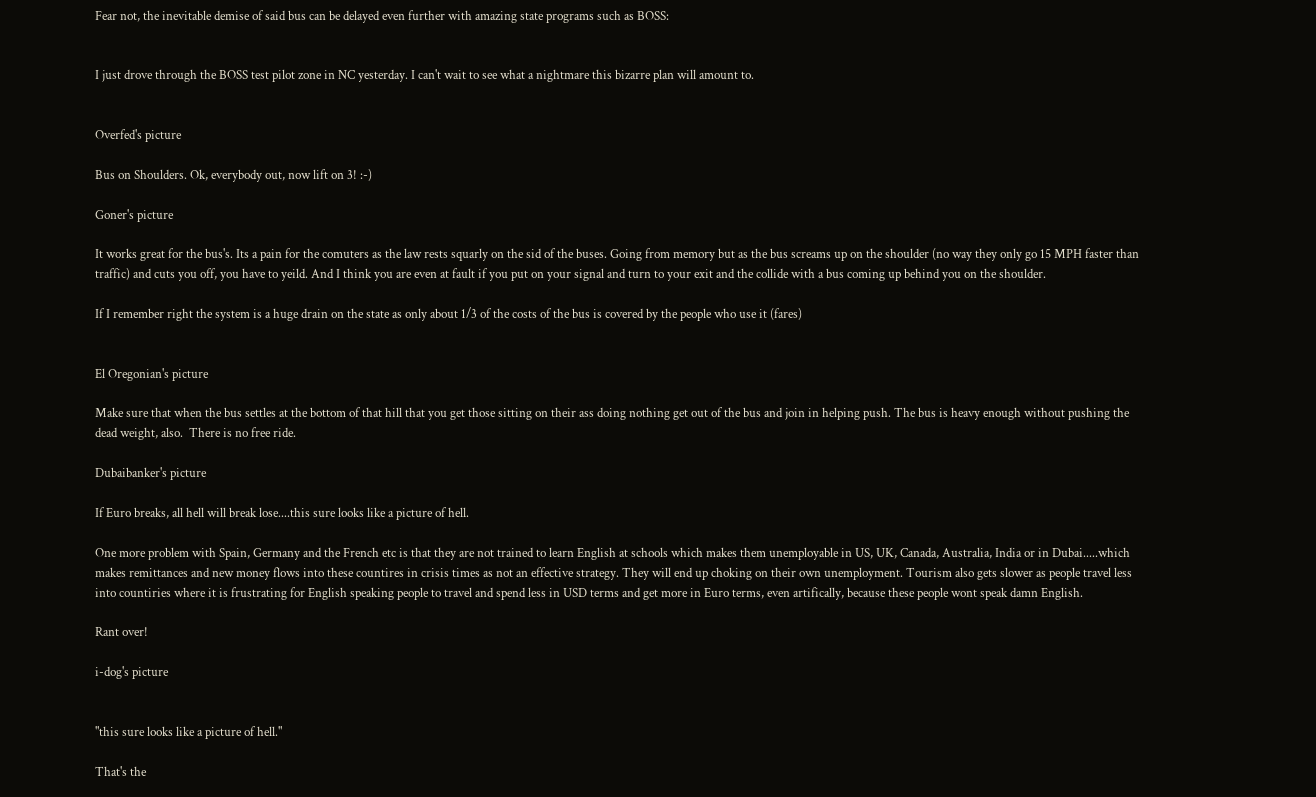Fear not, the inevitable demise of said bus can be delayed even further with amazing state programs such as BOSS:


I just drove through the BOSS test pilot zone in NC yesterday. I can't wait to see what a nightmare this bizarre plan will amount to.


Overfed's picture

Bus on Shoulders. Ok, everybody out, now lift on 3! :-)

Goner's picture

It works great for the bus's. Its a pain for the comuters as the law rests squarly on the sid of the buses. Going from memory but as the bus screams up on the shoulder (no way they only go 15 MPH faster than traffic) and cuts you off, you have to yeild. And I think you are even at fault if you put on your signal and turn to your exit and the collide with a bus coming up behind you on the shoulder.

If I remember right the system is a huge drain on the state as only about 1/3 of the costs of the bus is covered by the people who use it (fares)


El Oregonian's picture

Make sure that when the bus settles at the bottom of that hill that you get those sitting on their ass doing nothing get out of the bus and join in helping push. The bus is heavy enough without pushing the dead weight, also.  There is no free ride.

Dubaibanker's picture

If Euro breaks, all hell will break lose....this sure looks like a picture of hell.

One more problem with Spain, Germany and the French etc is that they are not trained to learn English at schools which makes them unemployable in US, UK, Canada, Australia, India or in Dubai.....which makes remittances and new money flows into these countires in crisis times as not an effective strategy. They will end up choking on their own unemployment. Tourism also gets slower as people travel less into countiries where it is frustrating for English speaking people to travel and spend less in USD terms and get more in Euro terms, even artifically, because these people wont speak damn English.

Rant over!

i-dog's picture


"this sure looks like a picture of hell."

That's the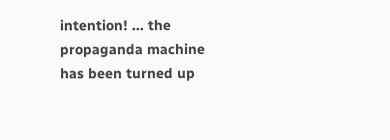intention! ... the propaganda machine has been turned up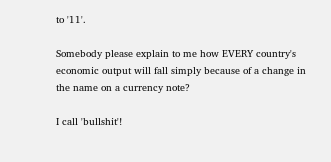to '11'.

Somebody please explain to me how EVERY country's economic output will fall simply because of a change in the name on a currency note?

I call 'bullshit'!